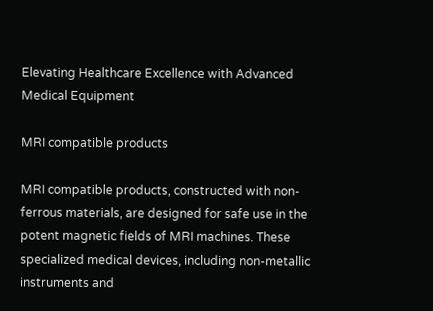Elevating Healthcare Excellence with Advanced Medical Equipment

MRI compatible products

MRI compatible products, constructed with non-ferrous materials, are designed for safe use in the potent magnetic fields of MRI machines. These specialized medical devices, including non-metallic instruments and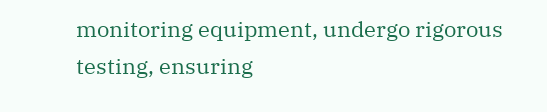monitoring equipment, undergo rigorous testing, ensuring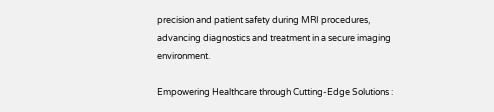precision and patient safety during MRI procedures, advancing diagnostics and treatment in a secure imaging environment.

Empowering Healthcare through Cutting-Edge Solutions :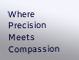Where Precision Meets Compassion